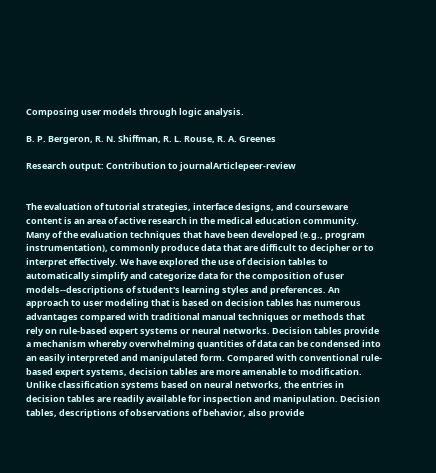Composing user models through logic analysis.

B. P. Bergeron, R. N. Shiffman, R. L. Rouse, R. A. Greenes

Research output: Contribution to journalArticlepeer-review


The evaluation of tutorial strategies, interface designs, and courseware content is an area of active research in the medical education community. Many of the evaluation techniques that have been developed (e.g., program instrumentation), commonly produce data that are difficult to decipher or to interpret effectively. We have explored the use of decision tables to automatically simplify and categorize data for the composition of user models--descriptions of student's learning styles and preferences. An approach to user modeling that is based on decision tables has numerous advantages compared with traditional manual techniques or methods that rely on rule-based expert systems or neural networks. Decision tables provide a mechanism whereby overwhelming quantities of data can be condensed into an easily interpreted and manipulated form. Compared with conventional rule-based expert systems, decision tables are more amenable to modification. Unlike classification systems based on neural networks, the entries in decision tables are readily available for inspection and manipulation. Decision tables, descriptions of observations of behavior, also provide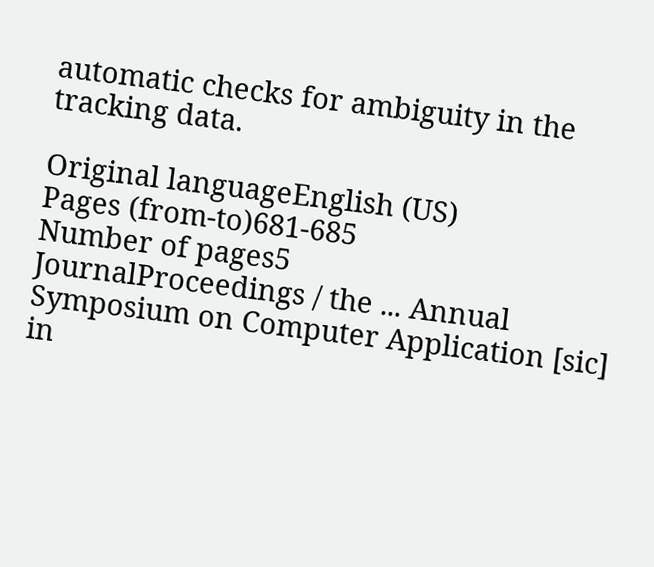automatic checks for ambiguity in the tracking data.

Original languageEnglish (US)
Pages (from-to)681-685
Number of pages5
JournalProceedings / the ... Annual Symposium on Computer Application [sic] in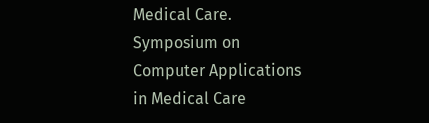Medical Care. Symposium on Computer Applications in Medical Care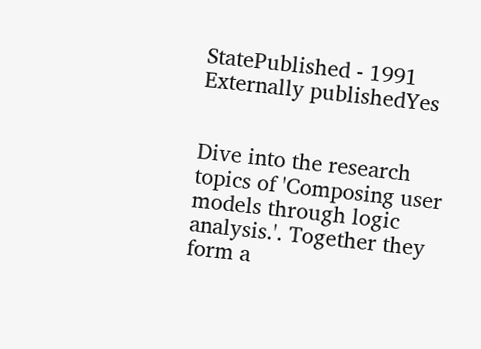StatePublished - 1991
Externally publishedYes


Dive into the research topics of 'Composing user models through logic analysis.'. Together they form a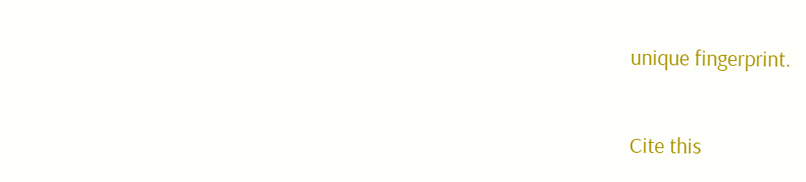unique fingerprint.

Cite this